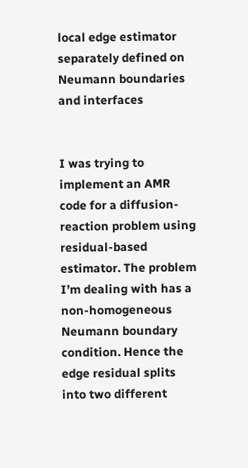local edge estimator separately defined on Neumann boundaries and interfaces


I was trying to implement an AMR code for a diffusion-reaction problem using residual-based estimator. The problem I’m dealing with has a non-homogeneous Neumann boundary condition. Hence the edge residual splits into two different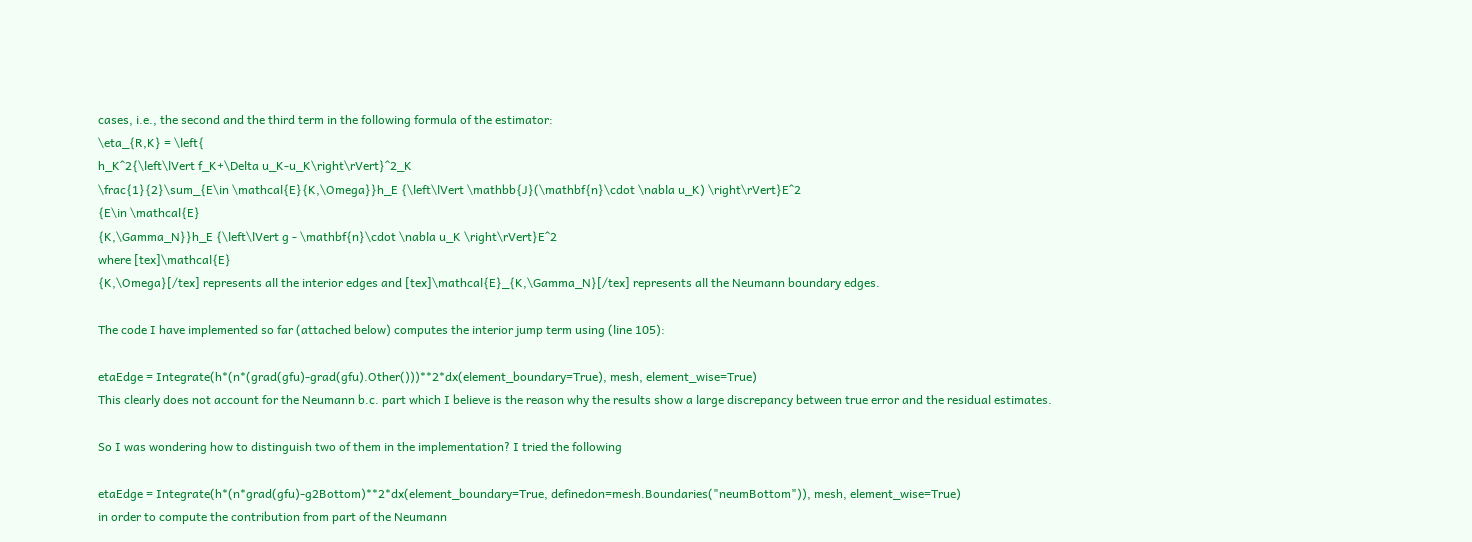cases, i.e., the second and the third term in the following formula of the estimator:
\eta_{R,K} = \left{
h_K^2{\left\lVert f_K+\Delta u_K-u_K\right\rVert}^2_K
\frac{1}{2}\sum_{E\in \mathcal{E}{K,\Omega}}h_E {\left\lVert \mathbb{J}(\mathbf{n}\cdot \nabla u_K) \right\rVert}E^2
{E\in \mathcal{E}
{K,\Gamma_N}}h_E {\left\lVert g - \mathbf{n}\cdot \nabla u_K \right\rVert}E^2
where [tex]\mathcal{E}
{K,\Omega}[/tex] represents all the interior edges and [tex]\mathcal{E}_{K,\Gamma_N}[/tex] represents all the Neumann boundary edges.

The code I have implemented so far (attached below) computes the interior jump term using (line 105):

etaEdge = Integrate(h*(n*(grad(gfu)-grad(gfu).Other()))**2*dx(element_boundary=True), mesh, element_wise=True)
This clearly does not account for the Neumann b.c. part which I believe is the reason why the results show a large discrepancy between true error and the residual estimates.

So I was wondering how to distinguish two of them in the implementation? I tried the following

etaEdge = Integrate(h*(n*grad(gfu)-g2Bottom)**2*dx(element_boundary=True, definedon=mesh.Boundaries("neumBottom")), mesh, element_wise=True)
in order to compute the contribution from part of the Neumann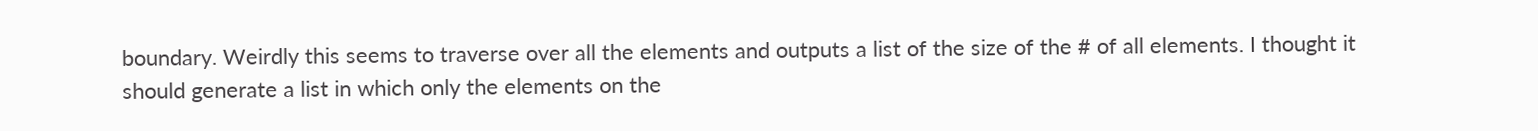boundary. Weirdly this seems to traverse over all the elements and outputs a list of the size of the # of all elements. I thought it should generate a list in which only the elements on the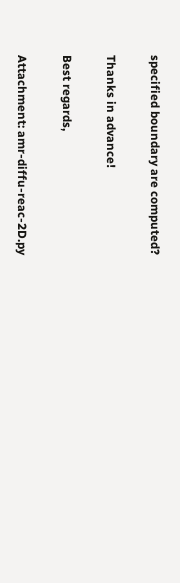specified boundary are computed?

Thanks in advance!

Best regards,

Attachment: amr-diffu-reac-2D.py